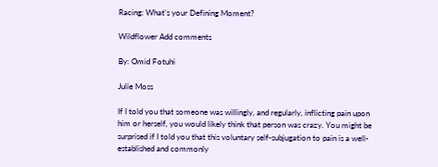Racing: What's your Defining Moment?

Wildflower Add comments

By: Omid Fotuhi

Julie Moss

If I told you that someone was willingly, and regularly, inflicting pain upon him or herself, you would likely think that person was crazy. You might be surprised if I told you that this voluntary self-subjugation to pain is a well-established and commonly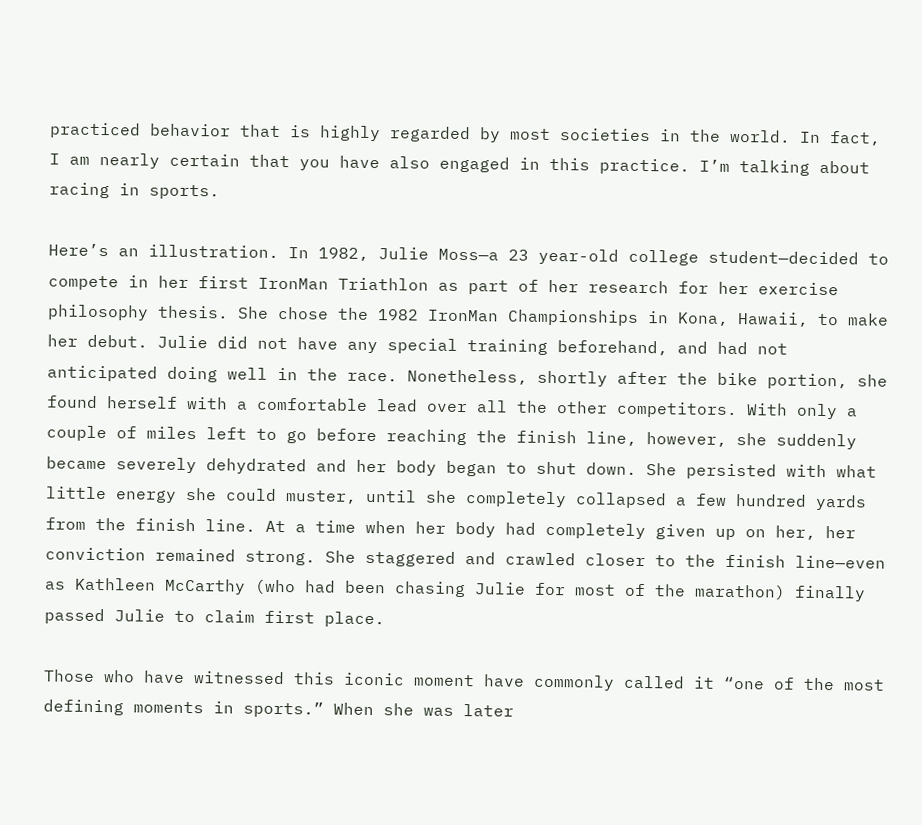practiced behavior that is highly regarded by most societies in the world. In fact, I am nearly certain that you have also engaged in this practice. I’m talking about racing in sports.

Here’s an illustration. In 1982, Julie Moss—a 23 year-old college student—decided to compete in her first IronMan Triathlon as part of her research for her exercise philosophy thesis. She chose the 1982 IronMan Championships in Kona, Hawaii, to make her debut. Julie did not have any special training beforehand, and had not anticipated doing well in the race. Nonetheless, shortly after the bike portion, she found herself with a comfortable lead over all the other competitors. With only a couple of miles left to go before reaching the finish line, however, she suddenly became severely dehydrated and her body began to shut down. She persisted with what little energy she could muster, until she completely collapsed a few hundred yards from the finish line. At a time when her body had completely given up on her, her conviction remained strong. She staggered and crawled closer to the finish line—even as Kathleen McCarthy (who had been chasing Julie for most of the marathon) finally passed Julie to claim first place.

Those who have witnessed this iconic moment have commonly called it “one of the most defining moments in sports.” When she was later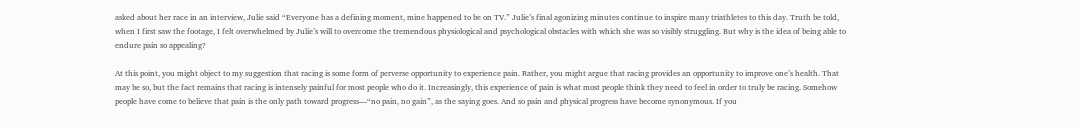asked about her race in an interview, Julie said “Everyone has a defining moment, mine happened to be on TV.” Julie’s final agonizing minutes continue to inspire many triathletes to this day. Truth be told, when I first saw the footage, I felt overwhelmed by Julie’s will to overcome the tremendous physiological and psychological obstacles with which she was so visibly struggling. But why is the idea of being able to endure pain so appealing?

At this point, you might object to my suggestion that racing is some form of perverse opportunity to experience pain. Rather, you might argue that racing provides an opportunity to improve one’s health. That may be so, but the fact remains that racing is intensely painful for most people who do it. Increasingly, this experience of pain is what most people think they need to feel in order to truly be racing. Somehow people have come to believe that pain is the only path toward progress—“no pain, no gain”, as the saying goes. And so pain and physical progress have become synonymous. If you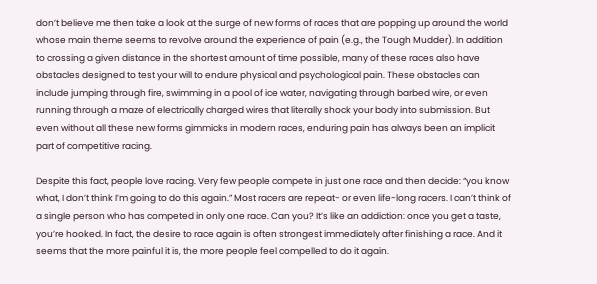don’t believe me then take a look at the surge of new forms of races that are popping up around the world whose main theme seems to revolve around the experience of pain (e.g., the Tough Mudder). In addition to crossing a given distance in the shortest amount of time possible, many of these races also have obstacles designed to test your will to endure physical and psychological pain. These obstacles can include jumping through fire, swimming in a pool of ice water, navigating through barbed wire, or even running through a maze of electrically charged wires that literally shock your body into submission. But even without all these new forms gimmicks in modern races, enduring pain has always been an implicit part of competitive racing.

Despite this fact, people love racing. Very few people compete in just one race and then decide: “you know what, I don’t think I’m going to do this again.” Most racers are repeat- or even life-long racers. I can’t think of a single person who has competed in only one race. Can you? It’s like an addiction: once you get a taste, you’re hooked. In fact, the desire to race again is often strongest immediately after finishing a race. And it seems that the more painful it is, the more people feel compelled to do it again.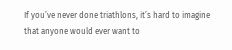If you’ve never done triathlons, it’s hard to imagine that anyone would ever want to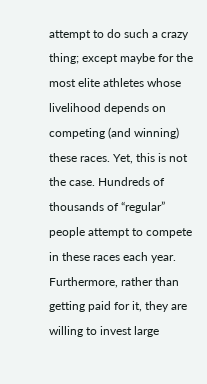attempt to do such a crazy thing; except maybe for the most elite athletes whose livelihood depends on competing (and winning) these races. Yet, this is not the case. Hundreds of thousands of “regular” people attempt to compete in these races each year. Furthermore, rather than getting paid for it, they are willing to invest large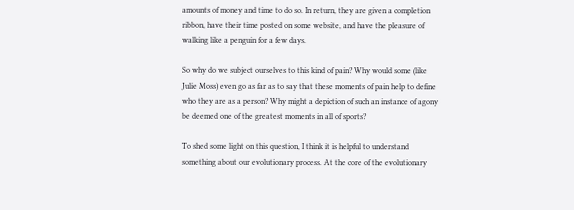amounts of money and time to do so. In return, they are given a completion ribbon, have their time posted on some website, and have the pleasure of walking like a penguin for a few days.

So why do we subject ourselves to this kind of pain? Why would some (like Julie Moss) even go as far as to say that these moments of pain help to define who they are as a person? Why might a depiction of such an instance of agony be deemed one of the greatest moments in all of sports?

To shed some light on this question, I think it is helpful to understand something about our evolutionary process. At the core of the evolutionary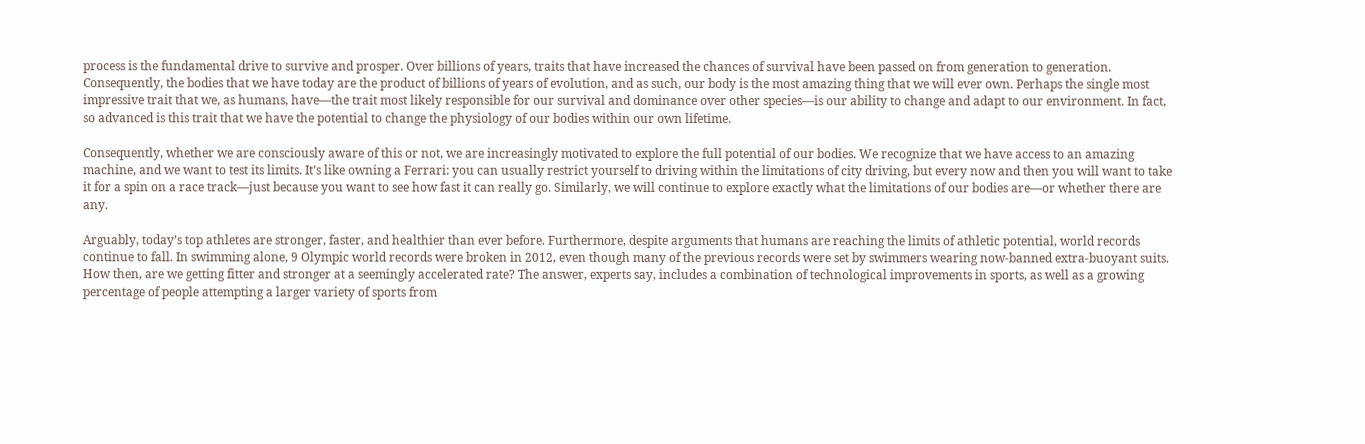process is the fundamental drive to survive and prosper. Over billions of years, traits that have increased the chances of survival have been passed on from generation to generation. Consequently, the bodies that we have today are the product of billions of years of evolution, and as such, our body is the most amazing thing that we will ever own. Perhaps the single most impressive trait that we, as humans, have—the trait most likely responsible for our survival and dominance over other species—is our ability to change and adapt to our environment. In fact, so advanced is this trait that we have the potential to change the physiology of our bodies within our own lifetime.

Consequently, whether we are consciously aware of this or not, we are increasingly motivated to explore the full potential of our bodies. We recognize that we have access to an amazing machine, and we want to test its limits. It’s like owning a Ferrari: you can usually restrict yourself to driving within the limitations of city driving, but every now and then you will want to take it for a spin on a race track—just because you want to see how fast it can really go. Similarly, we will continue to explore exactly what the limitations of our bodies are—or whether there are any.

Arguably, today’s top athletes are stronger, faster, and healthier than ever before. Furthermore, despite arguments that humans are reaching the limits of athletic potential, world records continue to fall. In swimming alone, 9 Olympic world records were broken in 2012, even though many of the previous records were set by swimmers wearing now-banned extra-buoyant suits. How then, are we getting fitter and stronger at a seemingly accelerated rate? The answer, experts say, includes a combination of technological improvements in sports, as well as a growing percentage of people attempting a larger variety of sports from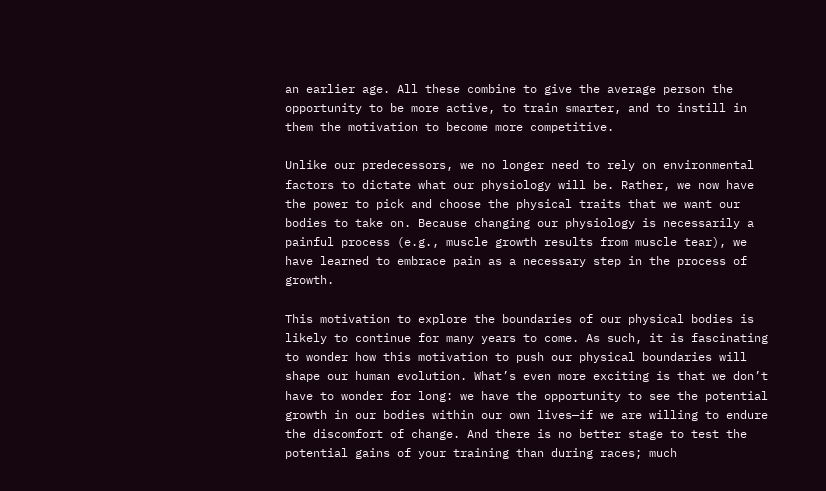an earlier age. All these combine to give the average person the opportunity to be more active, to train smarter, and to instill in them the motivation to become more competitive.

Unlike our predecessors, we no longer need to rely on environmental factors to dictate what our physiology will be. Rather, we now have the power to pick and choose the physical traits that we want our bodies to take on. Because changing our physiology is necessarily a painful process (e.g., muscle growth results from muscle tear), we have learned to embrace pain as a necessary step in the process of growth.

This motivation to explore the boundaries of our physical bodies is likely to continue for many years to come. As such, it is fascinating to wonder how this motivation to push our physical boundaries will shape our human evolution. What’s even more exciting is that we don’t have to wonder for long: we have the opportunity to see the potential growth in our bodies within our own lives—if we are willing to endure the discomfort of change. And there is no better stage to test the potential gains of your training than during races; much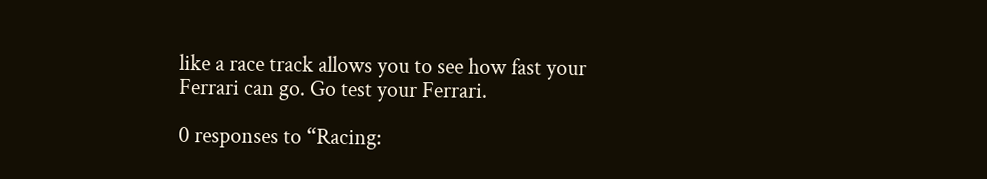like a race track allows you to see how fast your Ferrari can go. Go test your Ferrari.

0 responses to “Racing: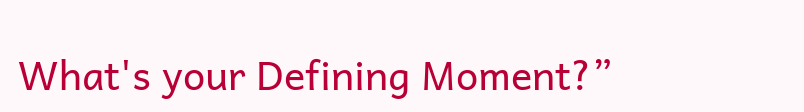What's your Defining Moment?”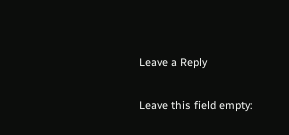Leave a Reply

Leave this field empty: